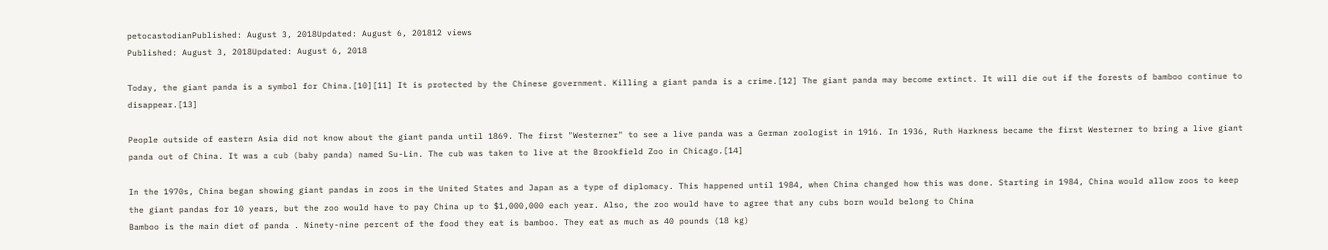petocastodianPublished: August 3, 2018Updated: August 6, 201812 views
Published: August 3, 2018Updated: August 6, 2018

Today, the giant panda is a symbol for China.[10][11] It is protected by the Chinese government. Killing a giant panda is a crime.[12] The giant panda may become extinct. It will die out if the forests of bamboo continue to disappear.[13]

People outside of eastern Asia did not know about the giant panda until 1869. The first "Westerner" to see a live panda was a German zoologist in 1916. In 1936, Ruth Harkness became the first Westerner to bring a live giant panda out of China. It was a cub (baby panda) named Su-Lin. The cub was taken to live at the Brookfield Zoo in Chicago.[14]

In the 1970s, China began showing giant pandas in zoos in the United States and Japan as a type of diplomacy. This happened until 1984, when China changed how this was done. Starting in 1984, China would allow zoos to keep the giant pandas for 10 years, but the zoo would have to pay China up to $1,000,000 each year. Also, the zoo would have to agree that any cubs born would belong to China
Bamboo is the main diet of panda . Ninety-nine percent of the food they eat is bamboo. They eat as much as 40 pounds (18 kg)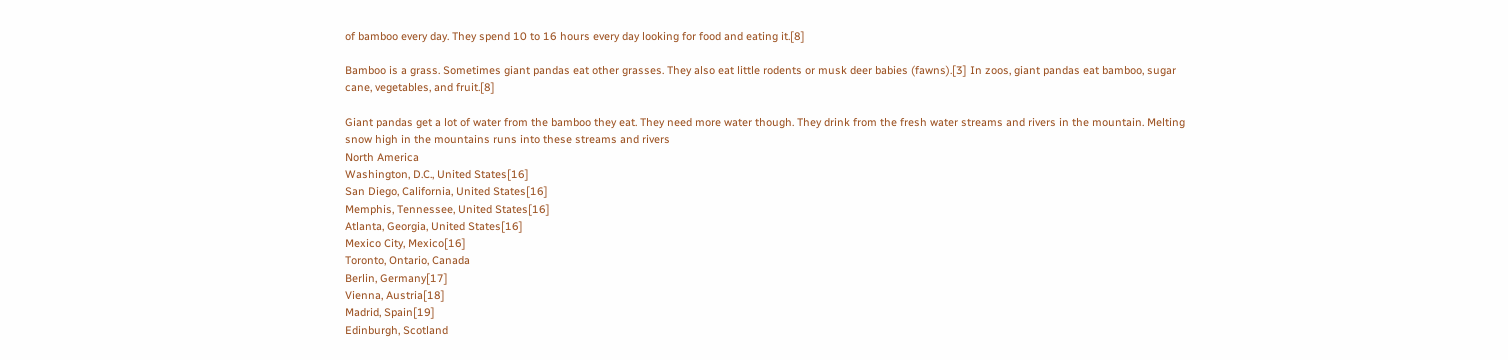of bamboo every day. They spend 10 to 16 hours every day looking for food and eating it.[8]

Bamboo is a grass. Sometimes giant pandas eat other grasses. They also eat little rodents or musk deer babies (fawns).[3] In zoos, giant pandas eat bamboo, sugar cane, vegetables, and fruit.[8]

Giant pandas get a lot of water from the bamboo they eat. They need more water though. They drink from the fresh water streams and rivers in the mountain. Melting snow high in the mountains runs into these streams and rivers
North America
Washington, D.C., United States[16]
San Diego, California, United States[16]
Memphis, Tennessee, United States[16]
Atlanta, Georgia, United States[16]
Mexico City, Mexico[16]
Toronto, Ontario, Canada
Berlin, Germany[17]
Vienna, Austria[18]
Madrid, Spain[19]
Edinburgh, Scotland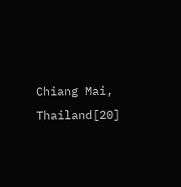Chiang Mai, Thailand[20]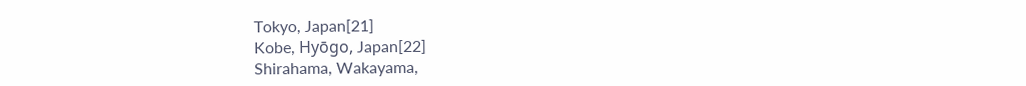Tokyo, Japan[21]
Kobe, Hyōgo, Japan[22]
Shirahama, Wakayama,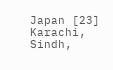Japan [23]
Karachi, Sindh,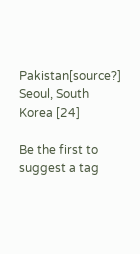Pakistan[source?]
Seoul, South Korea [24]

Be the first to suggest a tag